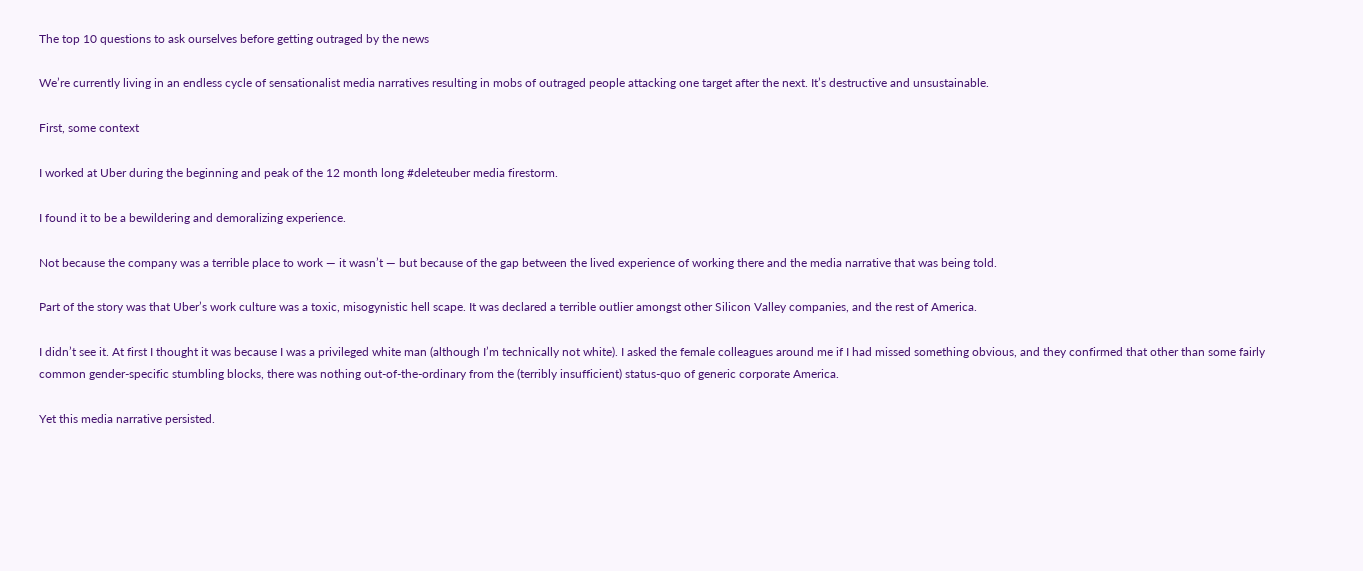The top 10 questions to ask ourselves before getting outraged by the news

We’re currently living in an endless cycle of sensationalist media narratives resulting in mobs of outraged people attacking one target after the next. It’s destructive and unsustainable.

First, some context

I worked at Uber during the beginning and peak of the 12 month long #deleteuber media firestorm.

I found it to be a bewildering and demoralizing experience.

Not because the company was a terrible place to work — it wasn’t — but because of the gap between the lived experience of working there and the media narrative that was being told.

Part of the story was that Uber’s work culture was a toxic, misogynistic hell scape. It was declared a terrible outlier amongst other Silicon Valley companies, and the rest of America.

I didn’t see it. At first I thought it was because I was a privileged white man (although I’m technically not white). I asked the female colleagues around me if I had missed something obvious, and they confirmed that other than some fairly common gender-specific stumbling blocks, there was nothing out-of-the-ordinary from the (terribly insufficient) status-quo of generic corporate America.

Yet this media narrative persisted.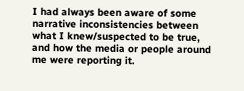I had always been aware of some narrative inconsistencies between what I knew/suspected to be true, and how the media or people around me were reporting it.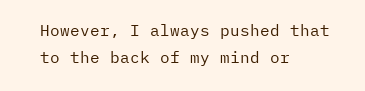However, I always pushed that to the back of my mind or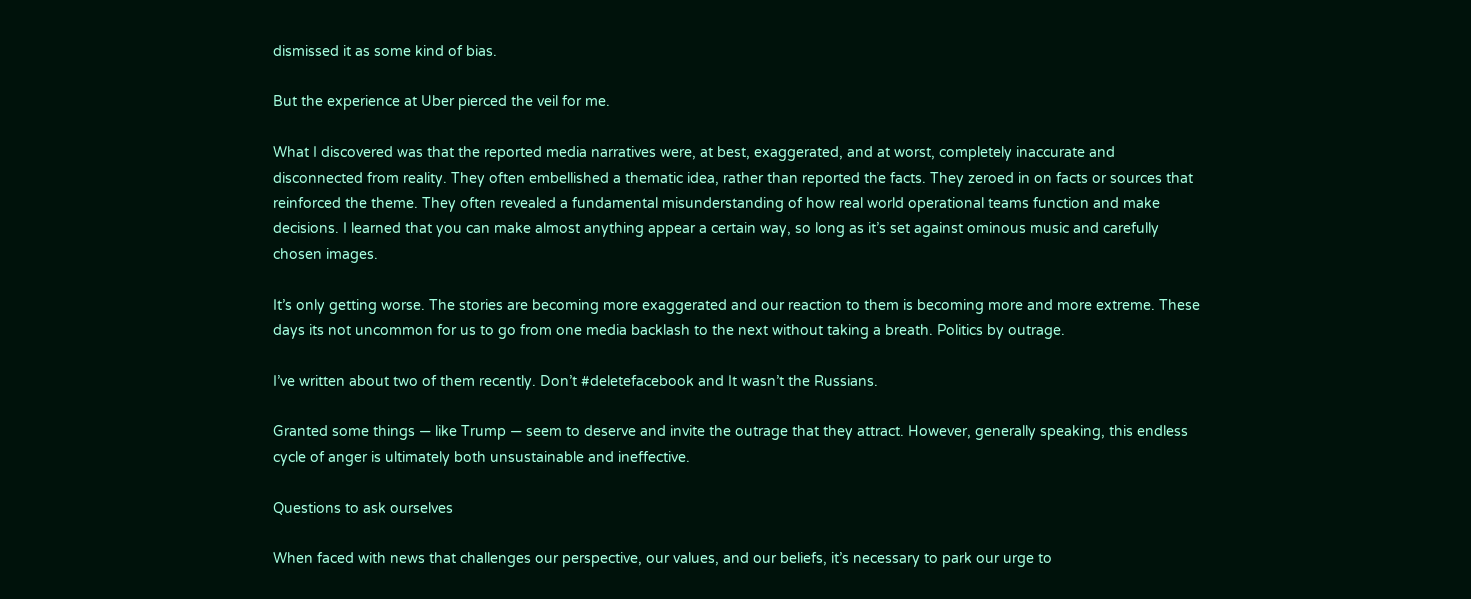dismissed it as some kind of bias.

But the experience at Uber pierced the veil for me.

What I discovered was that the reported media narratives were, at best, exaggerated, and at worst, completely inaccurate and disconnected from reality. They often embellished a thematic idea, rather than reported the facts. They zeroed in on facts or sources that reinforced the theme. They often revealed a fundamental misunderstanding of how real world operational teams function and make decisions. I learned that you can make almost anything appear a certain way, so long as it’s set against ominous music and carefully chosen images.

It’s only getting worse. The stories are becoming more exaggerated and our reaction to them is becoming more and more extreme. These days its not uncommon for us to go from one media backlash to the next without taking a breath. Politics by outrage.

I’ve written about two of them recently. Don’t #deletefacebook and It wasn’t the Russians.

Granted some things — like Trump — seem to deserve and invite the outrage that they attract. However, generally speaking, this endless cycle of anger is ultimately both unsustainable and ineffective.

Questions to ask ourselves

When faced with news that challenges our perspective, our values, and our beliefs, it’s necessary to park our urge to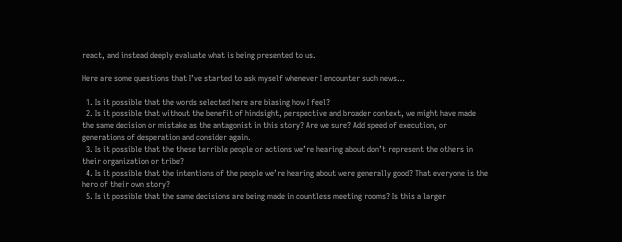react, and instead deeply evaluate what is being presented to us.

Here are some questions that I’ve started to ask myself whenever I encounter such news…

  1. Is it possible that the words selected here are biasing how I feel?
  2. Is it possible that without the benefit of hindsight, perspective and broader context, we might have made the same decision or mistake as the antagonist in this story? Are we sure? Add speed of execution, or generations of desperation and consider again.
  3. Is it possible that the these terrible people or actions we’re hearing about don’t represent the others in their organization or tribe?
  4. Is it possible that the intentions of the people we’re hearing about were generally good? That everyone is the hero of their own story?
  5. Is it possible that the same decisions are being made in countless meeting rooms? Is this a larger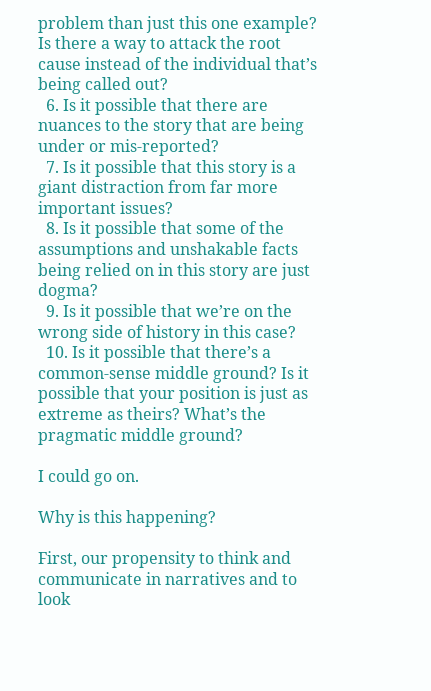problem than just this one example? Is there a way to attack the root cause instead of the individual that’s being called out?
  6. Is it possible that there are nuances to the story that are being under or mis-reported?
  7. Is it possible that this story is a giant distraction from far more important issues?
  8. Is it possible that some of the assumptions and unshakable facts being relied on in this story are just dogma?
  9. Is it possible that we’re on the wrong side of history in this case?
  10. Is it possible that there’s a common-sense middle ground? Is it possible that your position is just as extreme as theirs? What’s the pragmatic middle ground?

I could go on.

Why is this happening?

First, our propensity to think and communicate in narratives and to look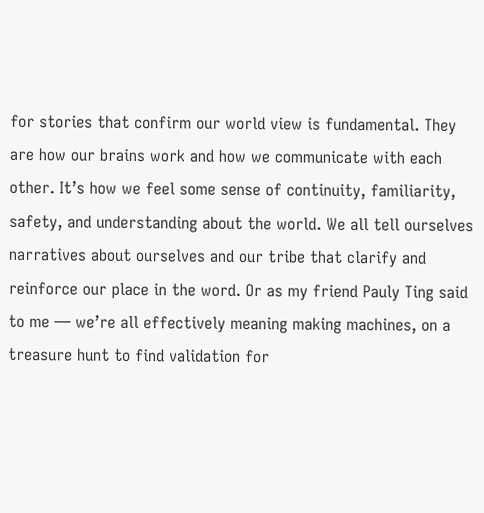for stories that confirm our world view is fundamental. They are how our brains work and how we communicate with each other. It’s how we feel some sense of continuity, familiarity, safety, and understanding about the world. We all tell ourselves narratives about ourselves and our tribe that clarify and reinforce our place in the word. Or as my friend Pauly Ting said to me — we’re all effectively meaning making machines, on a treasure hunt to find validation for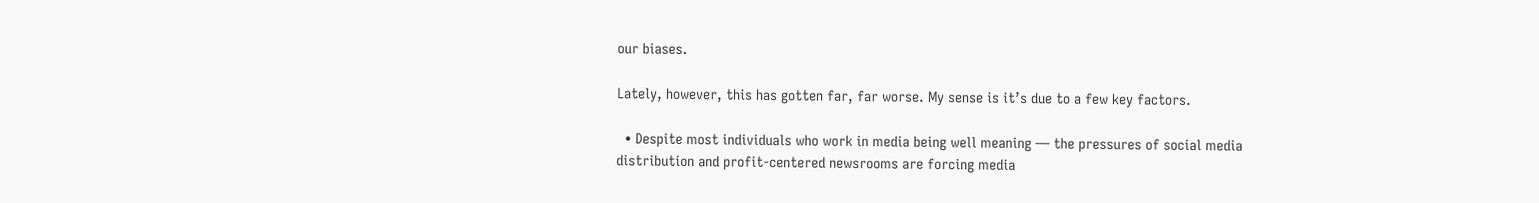our biases.

Lately, however, this has gotten far, far worse. My sense is it’s due to a few key factors.

  • Despite most individuals who work in media being well meaning — the pressures of social media distribution and profit-centered newsrooms are forcing media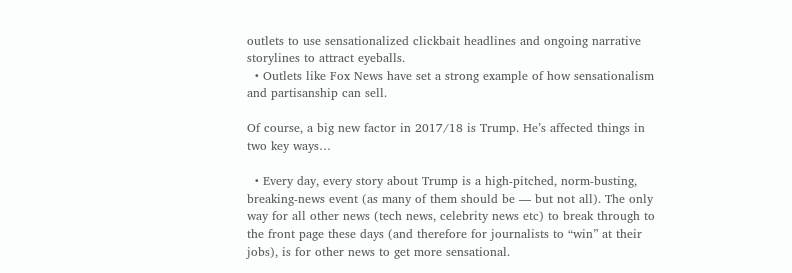outlets to use sensationalized clickbait headlines and ongoing narrative storylines to attract eyeballs.
  • Outlets like Fox News have set a strong example of how sensationalism and partisanship can sell.

Of course, a big new factor in 2017/18 is Trump. He’s affected things in two key ways…

  • Every day, every story about Trump is a high-pitched, norm-busting, breaking-news event (as many of them should be — but not all). The only way for all other news (tech news, celebrity news etc) to break through to the front page these days (and therefore for journalists to “win” at their jobs), is for other news to get more sensational.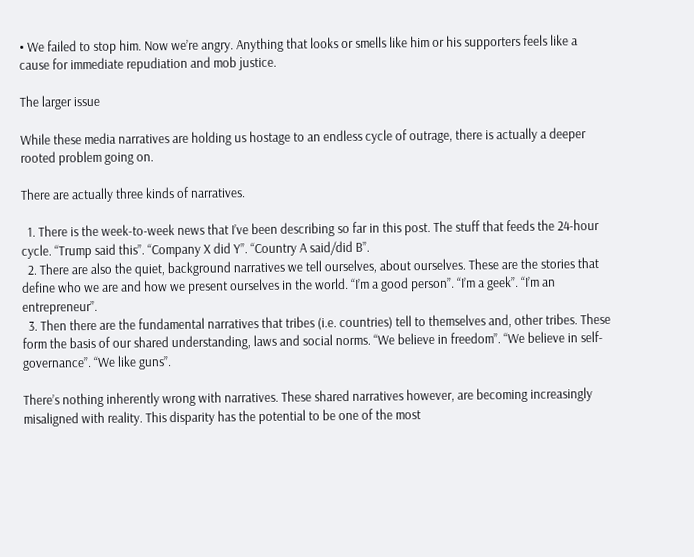• We failed to stop him. Now we’re angry. Anything that looks or smells like him or his supporters feels like a cause for immediate repudiation and mob justice.

The larger issue

While these media narratives are holding us hostage to an endless cycle of outrage, there is actually a deeper rooted problem going on.

There are actually three kinds of narratives.

  1. There is the week-to-week news that I’ve been describing so far in this post. The stuff that feeds the 24-hour cycle. “Trump said this”. “Company X did Y”. “Country A said/did B”.
  2. There are also the quiet, background narratives we tell ourselves, about ourselves. These are the stories that define who we are and how we present ourselves in the world. “I’m a good person”. “I’m a geek”. “I’m an entrepreneur”.
  3. Then there are the fundamental narratives that tribes (i.e. countries) tell to themselves and, other tribes. These form the basis of our shared understanding, laws and social norms. “We believe in freedom”. “We believe in self-governance”. “We like guns”.

There’s nothing inherently wrong with narratives. These shared narratives however, are becoming increasingly misaligned with reality. This disparity has the potential to be one of the most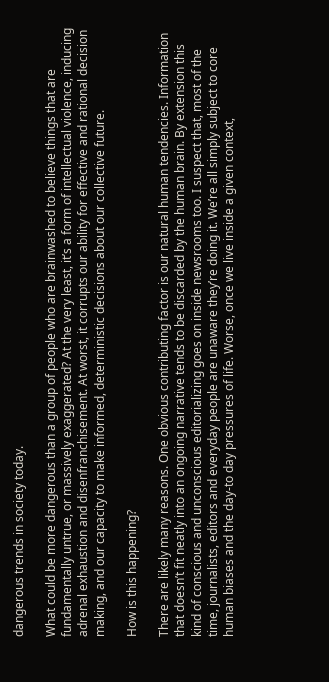dangerous trends in society today.

What could be more dangerous than a group of people who are brainwashed to believe things that are fundamentally untrue, or massively exaggerated? At the very least, it’s a form of intellectual violence, inducing adrenal exhaustion and disenfranchisement. At worst, it corrupts our ability for effective and rational decision making, and our capacity to make informed, deterministic decisions about our collective future.

How is this happening?

There are likely many reasons. One obvious contributing factor is our natural human tendencies. Information that doesn’t fit neatly into an ongoing narrative tends to be discarded by the human brain. By extension this kind of conscious and unconscious editorializing goes on inside newsrooms too. I suspect that, most of the time, journalists, editors and everyday people are unaware they’re doing it. We’re all simply subject to core human biases and the day-to day pressures of life. Worse, once we live inside a given context,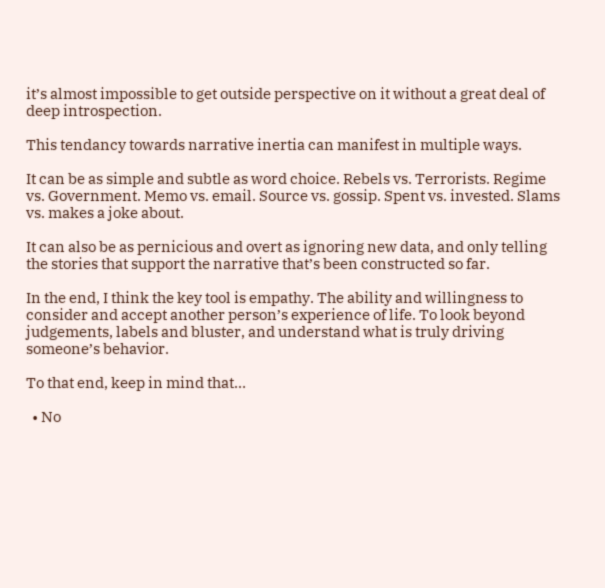it’s almost impossible to get outside perspective on it without a great deal of deep introspection.

This tendancy towards narrative inertia can manifest in multiple ways.

It can be as simple and subtle as word choice. Rebels vs. Terrorists. Regime vs. Government. Memo vs. email. Source vs. gossip. Spent vs. invested. Slams vs. makes a joke about.

It can also be as pernicious and overt as ignoring new data, and only telling the stories that support the narrative that’s been constructed so far.

In the end, I think the key tool is empathy. The ability and willingness to consider and accept another person’s experience of life. To look beyond judgements, labels and bluster, and understand what is truly driving someone’s behavior.

To that end, keep in mind that…

  • No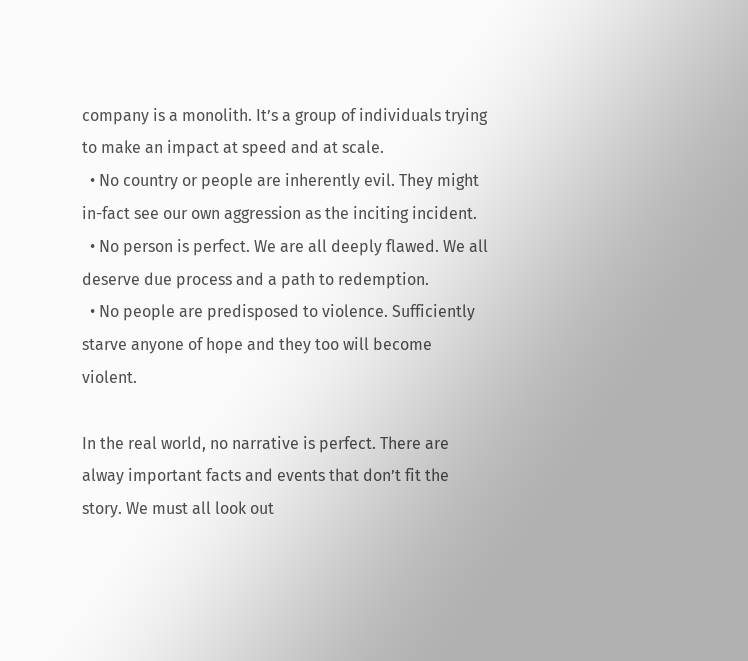company is a monolith. It’s a group of individuals trying to make an impact at speed and at scale.
  • No country or people are inherently evil. They might in-fact see our own aggression as the inciting incident.
  • No person is perfect. We are all deeply flawed. We all deserve due process and a path to redemption.
  • No people are predisposed to violence. Sufficiently starve anyone of hope and they too will become violent.

In the real world, no narrative is perfect. There are alway important facts and events that don’t fit the story. We must all look out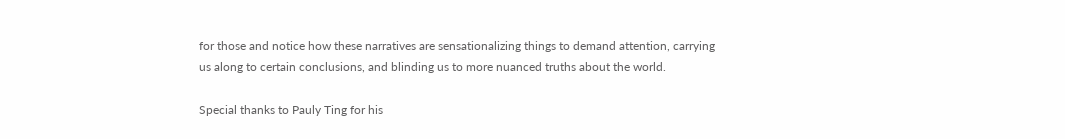for those and notice how these narratives are sensationalizing things to demand attention, carrying us along to certain conclusions, and blinding us to more nuanced truths about the world.

Special thanks to Pauly Ting for his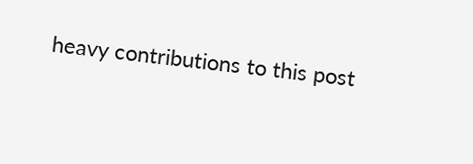heavy contributions to this post